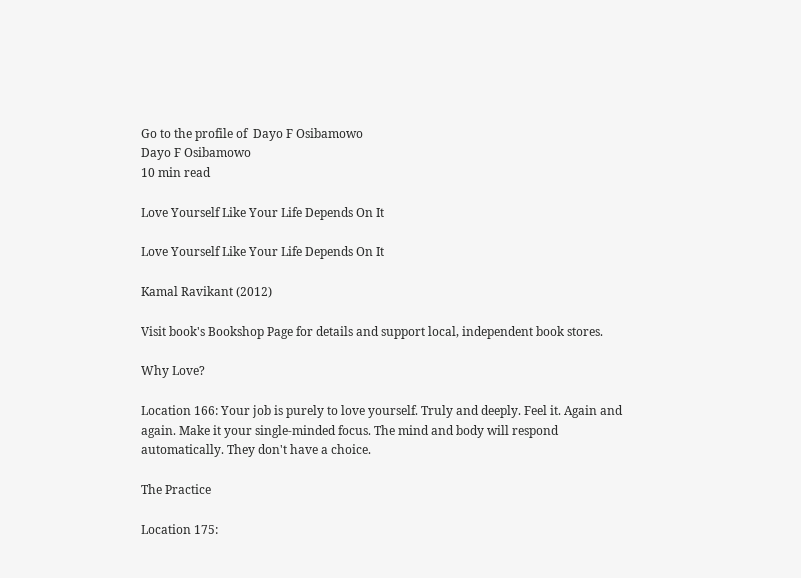Go to the profile of  Dayo F Osibamowo
Dayo F Osibamowo
10 min read

Love Yourself Like Your Life Depends On It

Love Yourself Like Your Life Depends On It

Kamal Ravikant (2012)

Visit book's Bookshop Page for details and support local, independent book stores.

Why Love?

Location 166: Your job is purely to love yourself. Truly and deeply. Feel it. Again and again. Make it your single-minded focus. The mind and body will respond automatically. They don't have a choice.

The Practice

Location 175: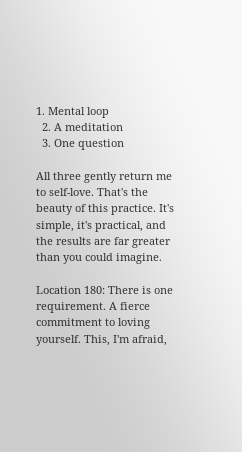1. Mental loop
  2. A meditation
  3. One question

All three gently return me to self-love. That's the beauty of this practice. It's simple, it's practical, and the results are far greater than you could imagine.

Location 180: There is one requirement. A fierce commitment to loving yourself. This, I'm afraid,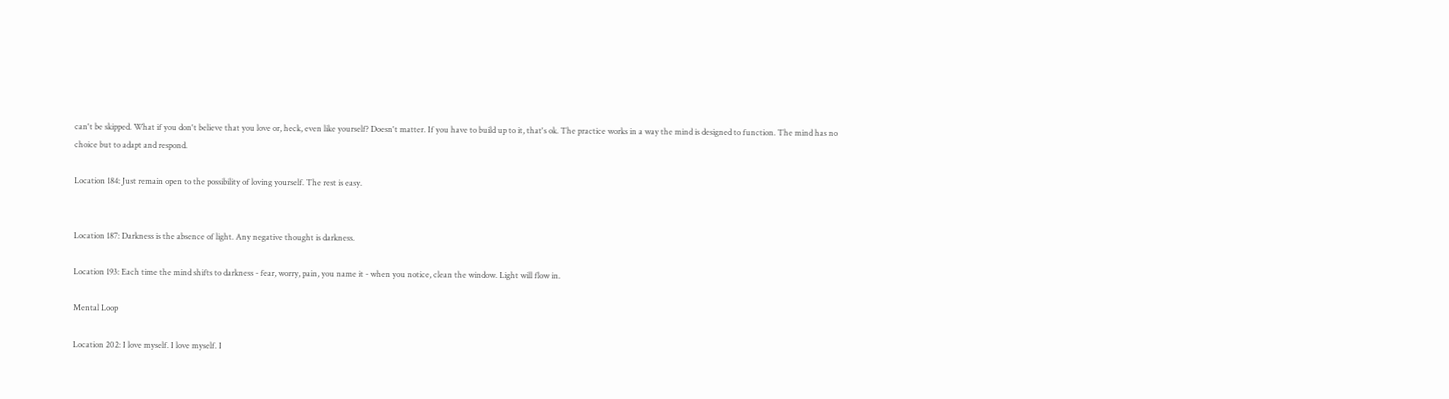can't be skipped. What if you don't believe that you love or, heck, even like yourself? Doesn't matter. If you have to build up to it, that's ok. The practice works in a way the mind is designed to function. The mind has no choice but to adapt and respond.

Location 184: Just remain open to the possibility of loving yourself. The rest is easy.


Location 187: Darkness is the absence of light. Any negative thought is darkness.

Location 193: Each time the mind shifts to darkness - fear, worry, pain, you name it - when you notice, clean the window. Light will flow in.

Mental Loop

Location 202: I love myself. I love myself. I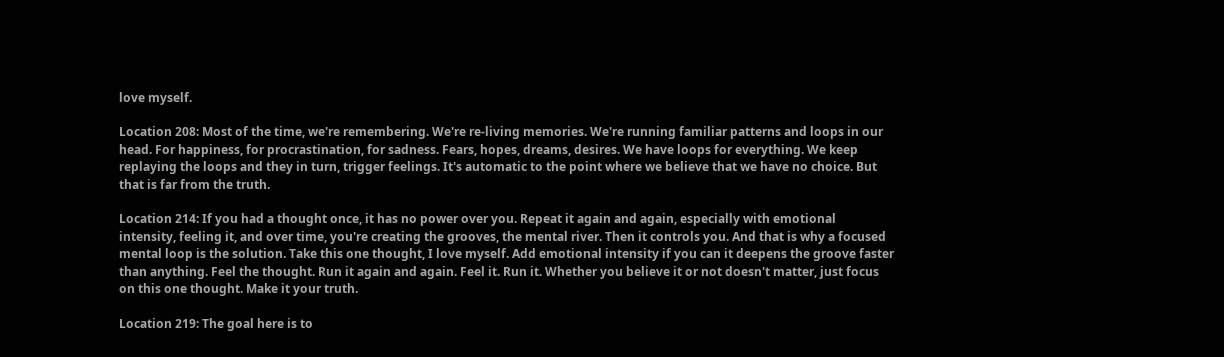love myself.

Location 208: Most of the time, we're remembering. We're re-living memories. We're running familiar patterns and loops in our head. For happiness, for procrastination, for sadness. Fears, hopes, dreams, desires. We have loops for everything. We keep replaying the loops and they in turn, trigger feelings. It's automatic to the point where we believe that we have no choice. But that is far from the truth.

Location 214: If you had a thought once, it has no power over you. Repeat it again and again, especially with emotional intensity, feeling it, and over time, you're creating the grooves, the mental river. Then it controls you. And that is why a focused mental loop is the solution. Take this one thought, I love myself. Add emotional intensity if you can it deepens the groove faster than anything. Feel the thought. Run it again and again. Feel it. Run it. Whether you believe it or not doesn't matter, just focus on this one thought. Make it your truth.

Location 219: The goal here is to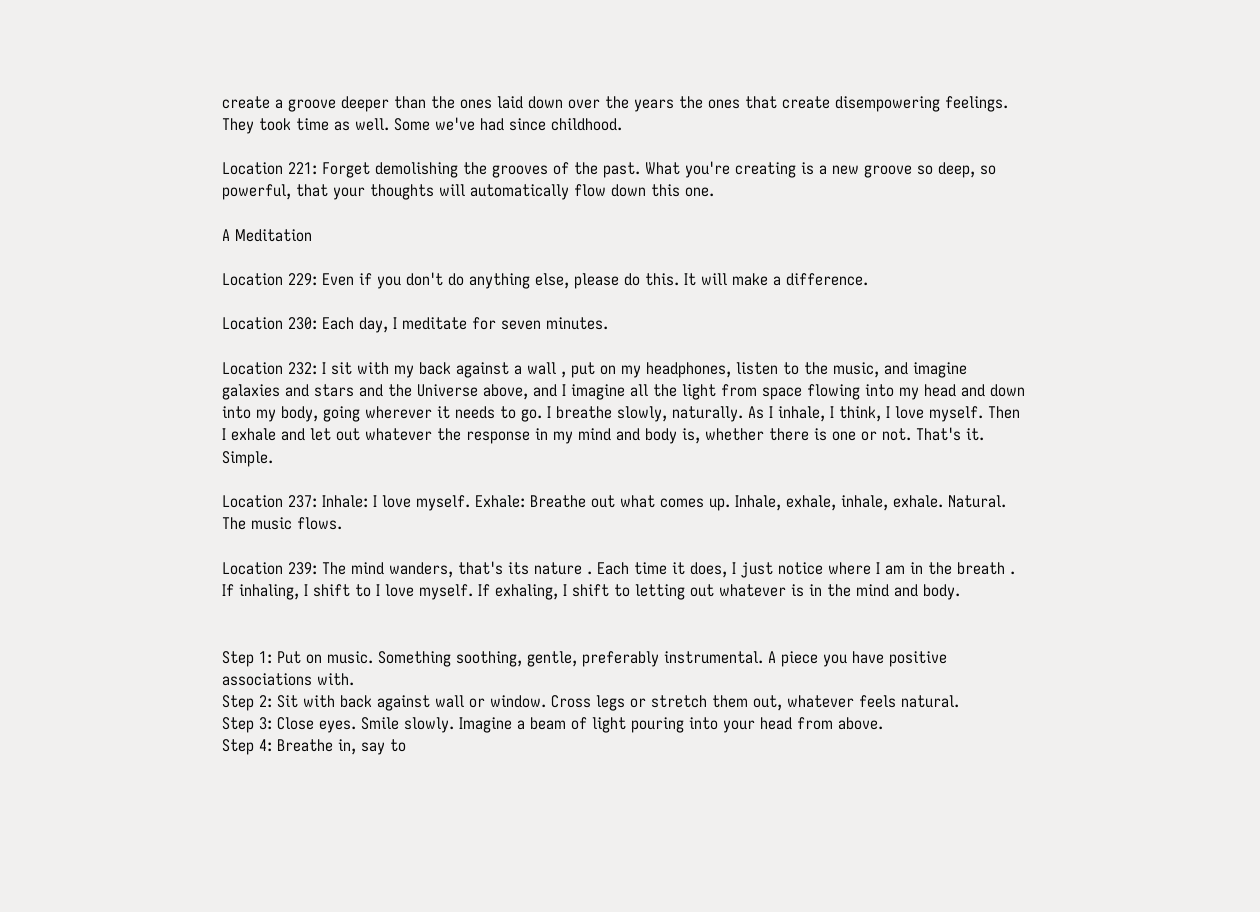create a groove deeper than the ones laid down over the years the ones that create disempowering feelings. They took time as well. Some we've had since childhood.

Location 221: Forget demolishing the grooves of the past. What you're creating is a new groove so deep, so powerful, that your thoughts will automatically flow down this one.

A Meditation

Location 229: Even if you don't do anything else, please do this. It will make a difference.

Location 230: Each day, I meditate for seven minutes.

Location 232: I sit with my back against a wall , put on my headphones, listen to the music, and imagine galaxies and stars and the Universe above, and I imagine all the light from space flowing into my head and down into my body, going wherever it needs to go. I breathe slowly, naturally. As I inhale, I think, I love myself. Then I exhale and let out whatever the response in my mind and body is, whether there is one or not. That's it. Simple.

Location 237: Inhale: I love myself. Exhale: Breathe out what comes up. Inhale, exhale, inhale, exhale. Natural. The music flows.

Location 239: The mind wanders, that's its nature . Each time it does, I just notice where I am in the breath . If inhaling, I shift to I love myself. If exhaling, I shift to letting out whatever is in the mind and body.


Step 1: Put on music. Something soothing, gentle, preferably instrumental. A piece you have positive associations with.
Step 2: Sit with back against wall or window. Cross legs or stretch them out, whatever feels natural.
Step 3: Close eyes. Smile slowly. Imagine a beam of light pouring into your head from above.
Step 4: Breathe in, say to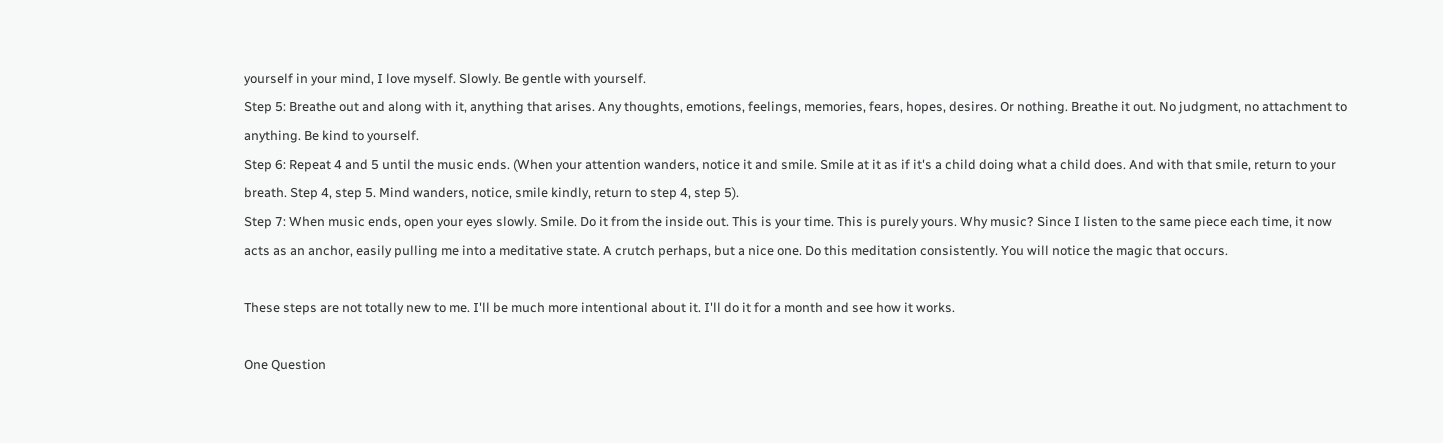yourself in your mind, I love myself. Slowly. Be gentle with yourself.
Step 5: Breathe out and along with it, anything that arises. Any thoughts, emotions, feelings, memories, fears, hopes, desires. Or nothing. Breathe it out. No judgment, no attachment to anything. Be kind to yourself.
Step 6: Repeat 4 and 5 until the music ends. (When your attention wanders, notice it and smile. Smile at it as if it's a child doing what a child does. And with that smile, return to your breath. Step 4, step 5. Mind wanders, notice, smile kindly, return to step 4, step 5).
Step 7: When music ends, open your eyes slowly. Smile. Do it from the inside out. This is your time. This is purely yours. Why music? Since I listen to the same piece each time, it now acts as an anchor, easily pulling me into a meditative state. A crutch perhaps, but a nice one. Do this meditation consistently. You will notice the magic that occurs.

These steps are not totally new to me. I'll be much more intentional about it. I'll do it for a month and see how it works.

One Question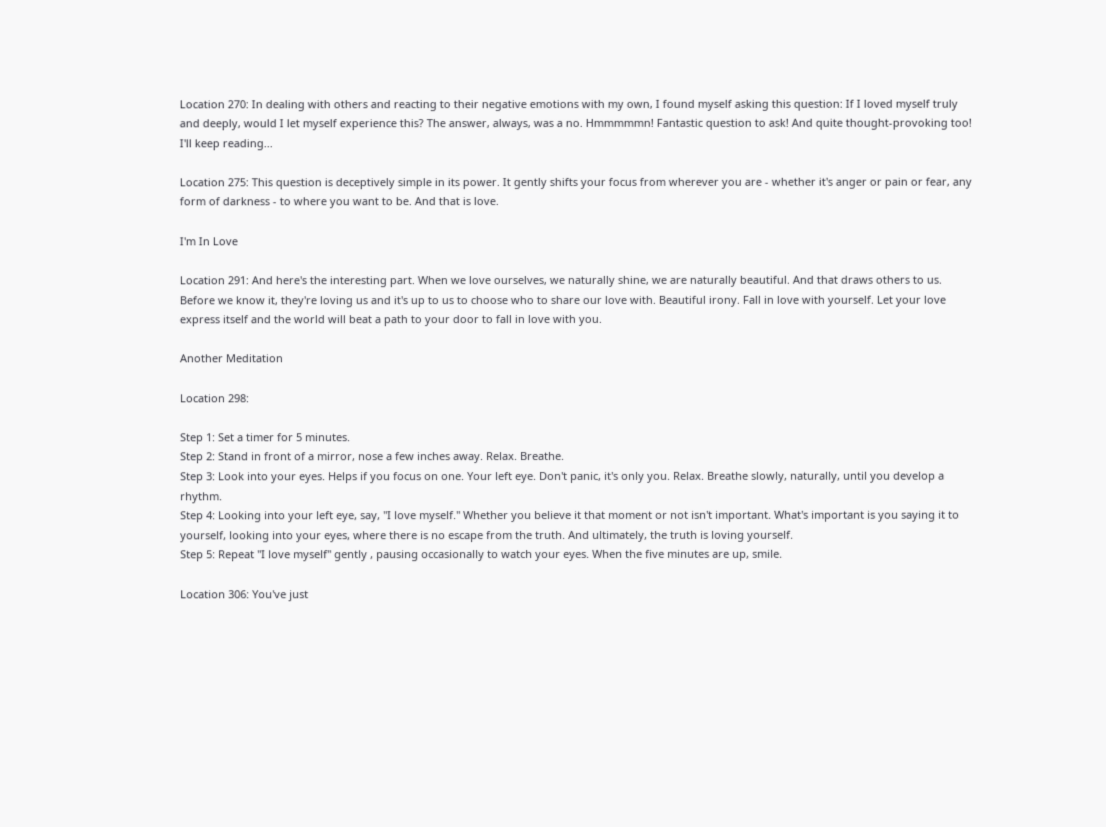Location 270: In dealing with others and reacting to their negative emotions with my own, I found myself asking this question: If I loved myself truly and deeply, would I let myself experience this? The answer, always, was a no. Hmmmmmn! Fantastic question to ask! And quite thought-provoking too! I'll keep reading...

Location 275: This question is deceptively simple in its power. It gently shifts your focus from wherever you are - whether it's anger or pain or fear, any form of darkness - to where you want to be. And that is love.

I'm In Love

Location 291: And here's the interesting part. When we love ourselves, we naturally shine, we are naturally beautiful. And that draws others to us. Before we know it, they're loving us and it's up to us to choose who to share our love with. Beautiful irony. Fall in love with yourself. Let your love express itself and the world will beat a path to your door to fall in love with you.

Another Meditation

Location 298:

Step 1: Set a timer for 5 minutes.
Step 2: Stand in front of a mirror, nose a few inches away. Relax. Breathe.
Step 3: Look into your eyes. Helps if you focus on one. Your left eye. Don't panic, it's only you. Relax. Breathe slowly, naturally, until you develop a rhythm.
Step 4: Looking into your left eye, say, "I love myself." Whether you believe it that moment or not isn't important. What's important is you saying it to yourself, looking into your eyes, where there is no escape from the truth. And ultimately, the truth is loving yourself.
Step 5: Repeat "I love myself" gently , pausing occasionally to watch your eyes. When the five minutes are up, smile.

Location 306: You've just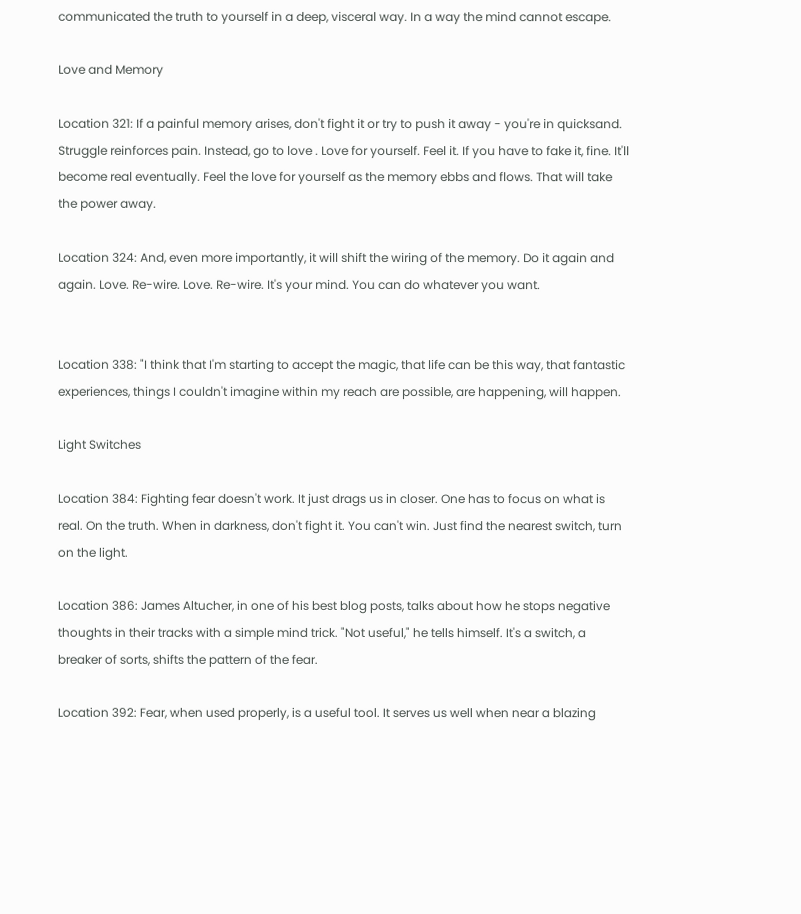communicated the truth to yourself in a deep, visceral way. In a way the mind cannot escape.

Love and Memory

Location 321: If a painful memory arises, don't fight it or try to push it away - you're in quicksand. Struggle reinforces pain. Instead, go to love . Love for yourself. Feel it. If you have to fake it, fine. It'll become real eventually. Feel the love for yourself as the memory ebbs and flows. That will take the power away.

Location 324: And, even more importantly, it will shift the wiring of the memory. Do it again and again. Love. Re-wire. Love. Re-wire. It's your mind. You can do whatever you want.


Location 338: "I think that I'm starting to accept the magic, that life can be this way, that fantastic experiences, things I couldn't imagine within my reach are possible, are happening, will happen.

Light Switches

Location 384: Fighting fear doesn't work. It just drags us in closer. One has to focus on what is real. On the truth. When in darkness, don't fight it. You can't win. Just find the nearest switch, turn on the light.

Location 386: James Altucher, in one of his best blog posts, talks about how he stops negative thoughts in their tracks with a simple mind trick. "Not useful," he tells himself. It's a switch, a breaker of sorts, shifts the pattern of the fear.

Location 392: Fear, when used properly, is a useful tool. It serves us well when near a blazing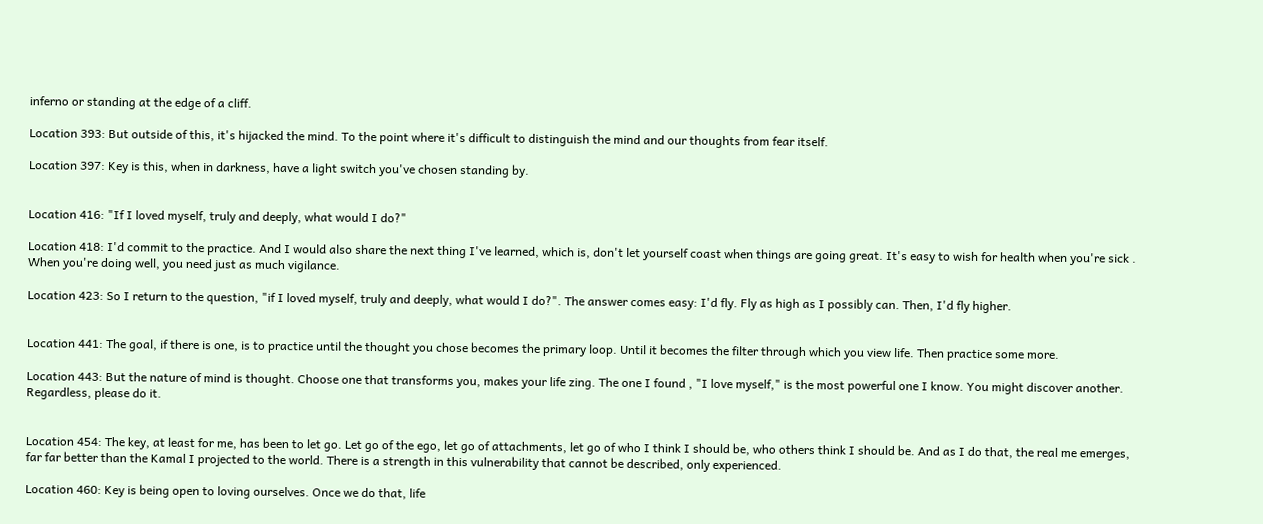inferno or standing at the edge of a cliff.

Location 393: But outside of this, it's hijacked the mind. To the point where it's difficult to distinguish the mind and our thoughts from fear itself.

Location 397: Key is this, when in darkness, have a light switch you've chosen standing by.


Location 416: "If I loved myself, truly and deeply, what would I do?"

Location 418: I'd commit to the practice. And I would also share the next thing I've learned, which is, don't let yourself coast when things are going great. It's easy to wish for health when you're sick . When you're doing well, you need just as much vigilance.

Location 423: So I return to the question, "if I loved myself, truly and deeply, what would I do?". The answer comes easy: I'd fly. Fly as high as I possibly can. Then, I'd fly higher.


Location 441: The goal, if there is one, is to practice until the thought you chose becomes the primary loop. Until it becomes the filter through which you view life. Then practice some more.

Location 443: But the nature of mind is thought. Choose one that transforms you, makes your life zing. The one I found , "I love myself," is the most powerful one I know. You might discover another. Regardless, please do it.


Location 454: The key, at least for me, has been to let go. Let go of the ego, let go of attachments, let go of who I think I should be, who others think I should be. And as I do that, the real me emerges, far far better than the Kamal I projected to the world. There is a strength in this vulnerability that cannot be described, only experienced.

Location 460: Key is being open to loving ourselves. Once we do that, life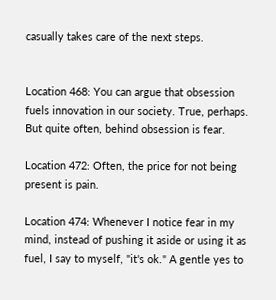casually takes care of the next steps.


Location 468: You can argue that obsession fuels innovation in our society. True, perhaps. But quite often, behind obsession is fear.

Location 472: Often, the price for not being present is pain.

Location 474: Whenever I notice fear in my mind, instead of pushing it aside or using it as fuel, I say to myself, "it's ok." A gentle yes to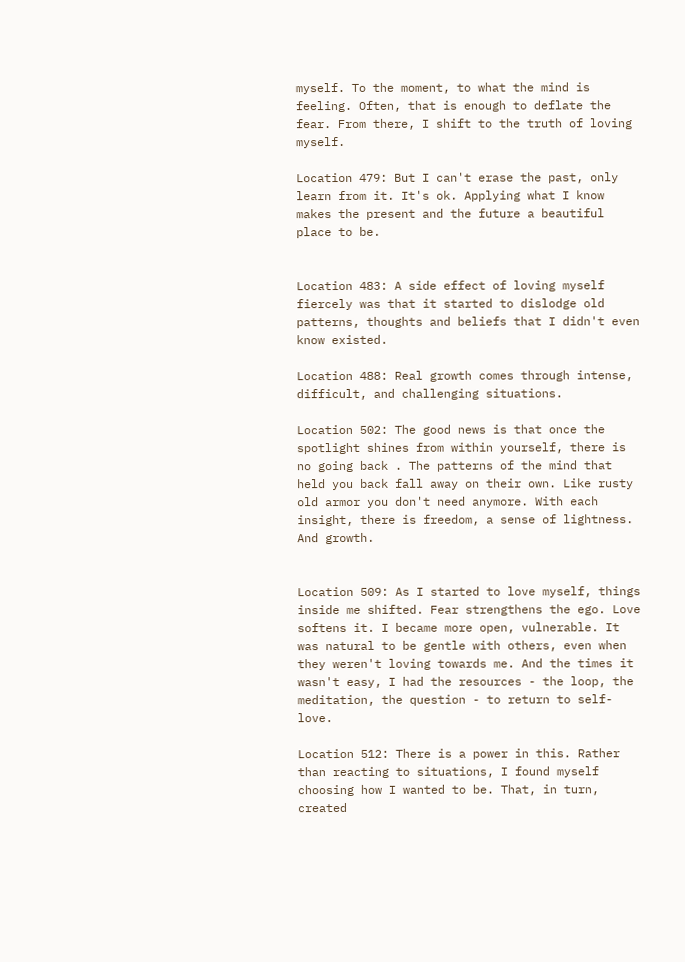myself. To the moment, to what the mind is feeling. Often, that is enough to deflate the fear. From there, I shift to the truth of loving myself.

Location 479: But I can't erase the past, only learn from it. It's ok. Applying what I know makes the present and the future a beautiful place to be.


Location 483: A side effect of loving myself fiercely was that it started to dislodge old patterns, thoughts and beliefs that I didn't even know existed.

Location 488: Real growth comes through intense, difficult, and challenging situations.

Location 502: The good news is that once the spotlight shines from within yourself, there is no going back . The patterns of the mind that held you back fall away on their own. Like rusty old armor you don't need anymore. With each insight, there is freedom, a sense of lightness. And growth.


Location 509: As I started to love myself, things inside me shifted. Fear strengthens the ego. Love softens it. I became more open, vulnerable. It was natural to be gentle with others, even when they weren't loving towards me. And the times it wasn't easy, I had the resources - the loop, the meditation, the question - to return to self-love.

Location 512: There is a power in this. Rather than reacting to situations, I found myself choosing how I wanted to be. That, in turn, created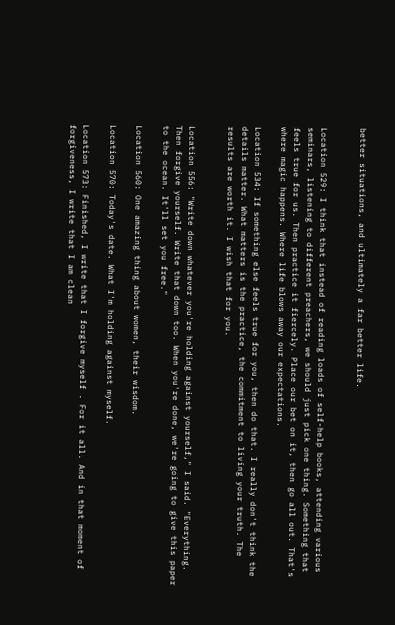better situations, and ultimately a far better life.


Location 529: I think that instead of reading loads of self-help books, attending various seminars, listening to different preachers, we should just pick one thing. Something that feels true for us. Then practice it fiercely. Place our bet on it, then go all out. That's where magic happens. Where life blows away our expectations.

Location 534: If something else feels true for you, then do that. I really don't think the details matter. What matters is the practice, the commitment to living your truth. The results are worth it. I wish that for you.


Location 556: "Write down whatever you're holding against yourself," I said. "Everything. Then forgive yourself. Write that down too. When you're done, we're going to give this paper to the ocean. It'll set you free."

Location 560: One amazing thing about women, their wisdom.

Location 570: Today's date. What I'm holding against myself.

Location 573: Finished, I write that I forgive myself . For it all. And in that moment of forgiveness, I write that I am clean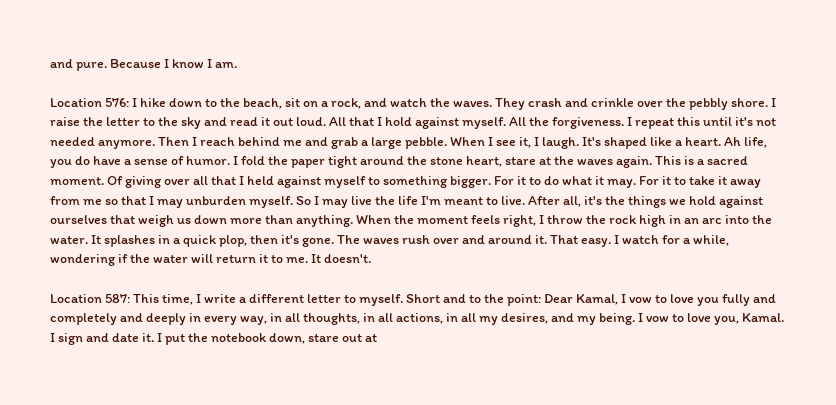and pure. Because I know I am.

Location 576: I hike down to the beach, sit on a rock, and watch the waves. They crash and crinkle over the pebbly shore. I raise the letter to the sky and read it out loud. All that I hold against myself. All the forgiveness. I repeat this until it's not needed anymore. Then I reach behind me and grab a large pebble. When I see it, I laugh. It's shaped like a heart. Ah life, you do have a sense of humor. I fold the paper tight around the stone heart, stare at the waves again. This is a sacred moment. Of giving over all that I held against myself to something bigger. For it to do what it may. For it to take it away from me so that I may unburden myself. So I may live the life I'm meant to live. After all, it's the things we hold against ourselves that weigh us down more than anything. When the moment feels right, I throw the rock high in an arc into the water. It splashes in a quick plop, then it's gone. The waves rush over and around it. That easy. I watch for a while, wondering if the water will return it to me. It doesn't.

Location 587: This time, I write a different letter to myself. Short and to the point: Dear Kamal, I vow to love you fully and completely and deeply in every way, in all thoughts, in all actions, in all my desires, and my being. I vow to love you, Kamal. I sign and date it. I put the notebook down, stare out at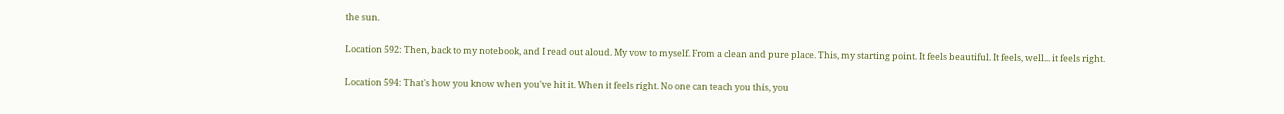the sun.

Location 592: Then, back to my notebook, and I read out aloud. My vow to myself. From a clean and pure place. This, my starting point. It feels beautiful. It feels, well... it feels right.

Location 594: That's how you know when you've hit it. When it feels right. No one can teach you this, you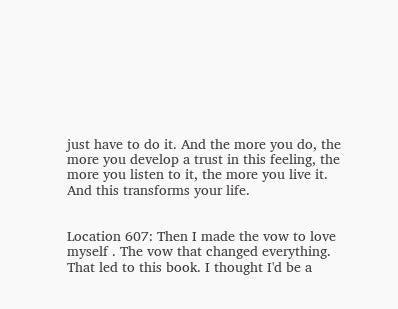just have to do it. And the more you do, the more you develop a trust in this feeling, the more you listen to it, the more you live it. And this transforms your life.


Location 607: Then I made the vow to love myself . The vow that changed everything. That led to this book. I thought I'd be a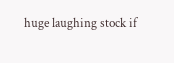huge laughing stock if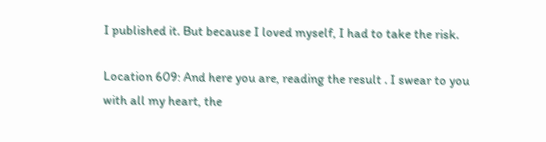I published it. But because I loved myself, I had to take the risk.

Location 609: And here you are, reading the result . I swear to you with all my heart, the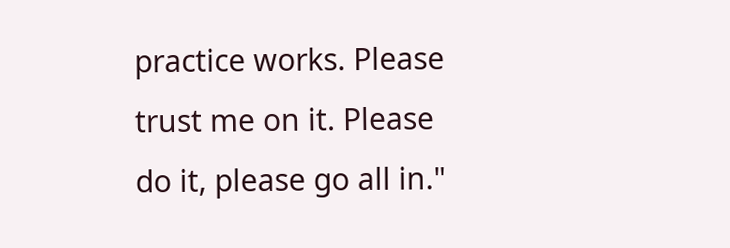practice works. Please trust me on it. Please do it, please go all in."